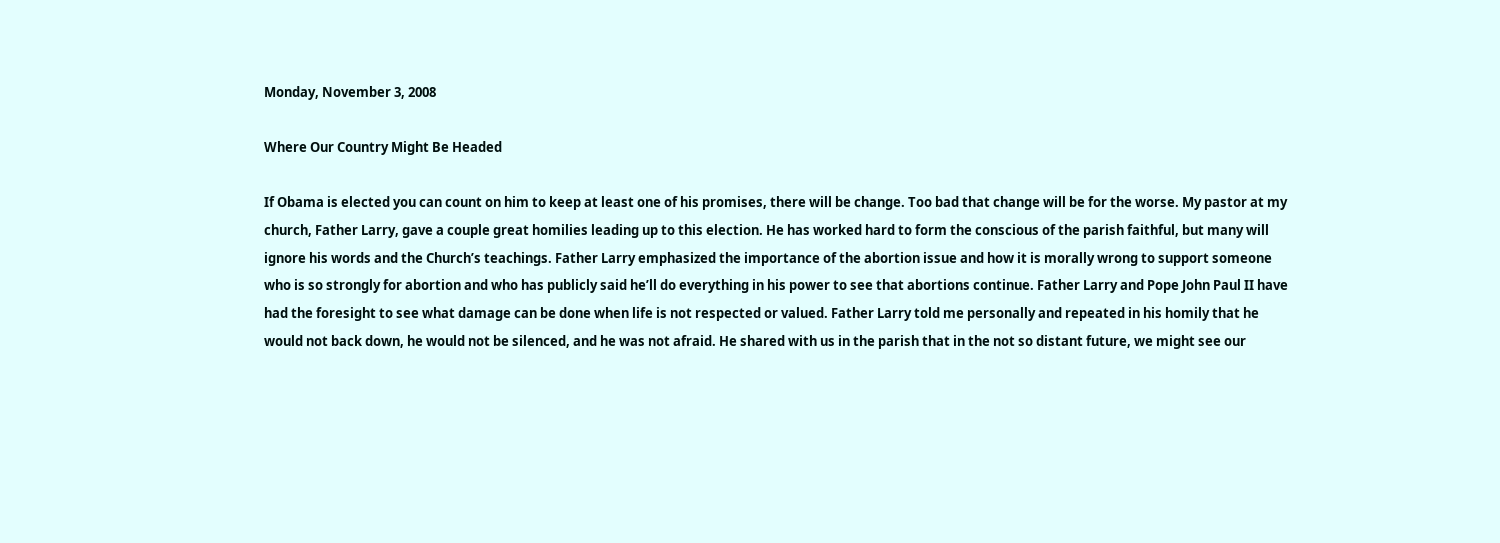Monday, November 3, 2008

Where Our Country Might Be Headed

If Obama is elected you can count on him to keep at least one of his promises, there will be change. Too bad that change will be for the worse. My pastor at my church, Father Larry, gave a couple great homilies leading up to this election. He has worked hard to form the conscious of the parish faithful, but many will ignore his words and the Church’s teachings. Father Larry emphasized the importance of the abortion issue and how it is morally wrong to support someone who is so strongly for abortion and who has publicly said he’ll do everything in his power to see that abortions continue. Father Larry and Pope John Paul II have had the foresight to see what damage can be done when life is not respected or valued. Father Larry told me personally and repeated in his homily that he would not back down, he would not be silenced, and he was not afraid. He shared with us in the parish that in the not so distant future, we might see our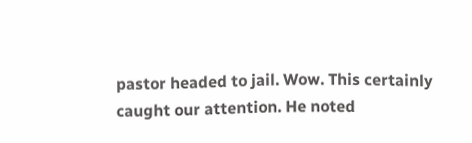pastor headed to jail. Wow. This certainly caught our attention. He noted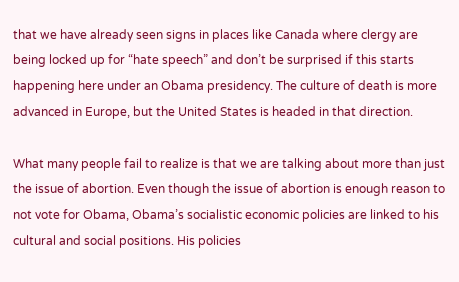that we have already seen signs in places like Canada where clergy are being locked up for “hate speech” and don’t be surprised if this starts happening here under an Obama presidency. The culture of death is more advanced in Europe, but the United States is headed in that direction.

What many people fail to realize is that we are talking about more than just the issue of abortion. Even though the issue of abortion is enough reason to not vote for Obama, Obama’s socialistic economic policies are linked to his cultural and social positions. His policies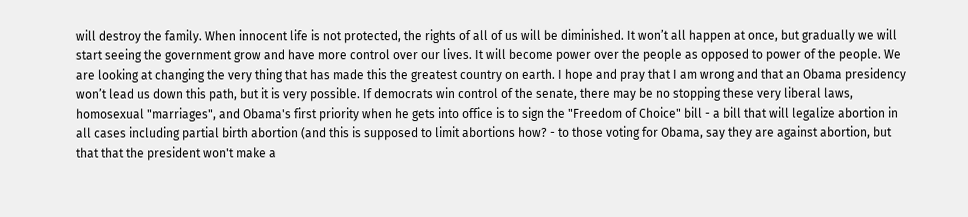will destroy the family. When innocent life is not protected, the rights of all of us will be diminished. It won’t all happen at once, but gradually we will start seeing the government grow and have more control over our lives. It will become power over the people as opposed to power of the people. We are looking at changing the very thing that has made this the greatest country on earth. I hope and pray that I am wrong and that an Obama presidency won’t lead us down this path, but it is very possible. If democrats win control of the senate, there may be no stopping these very liberal laws, homosexual "marriages", and Obama's first priority when he gets into office is to sign the "Freedom of Choice" bill - a bill that will legalize abortion in all cases including partial birth abortion (and this is supposed to limit abortions how? - to those voting for Obama, say they are against abortion, but that that the president won't make a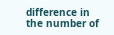difference in the number of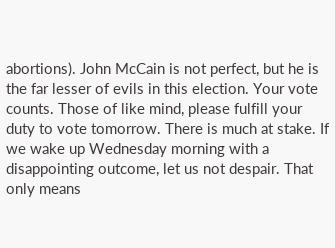abortions). John McCain is not perfect, but he is the far lesser of evils in this election. Your vote counts. Those of like mind, please fulfill your duty to vote tomorrow. There is much at stake. If we wake up Wednesday morning with a disappointing outcome, let us not despair. That only means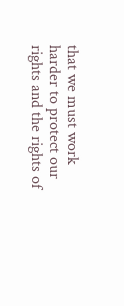that we must work harder to protect our rights and the rights of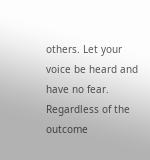others. Let your voice be heard and have no fear. Regardless of the outcome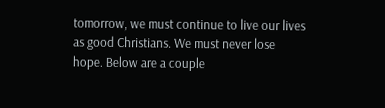tomorrow, we must continue to live our lives as good Christians. We must never lose hope. Below are a couple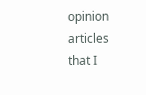opinion articles that I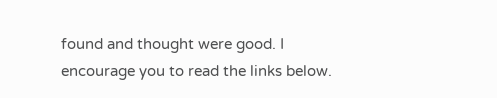found and thought were good. I encourage you to read the links below.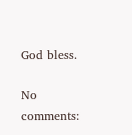God bless.

No comments: